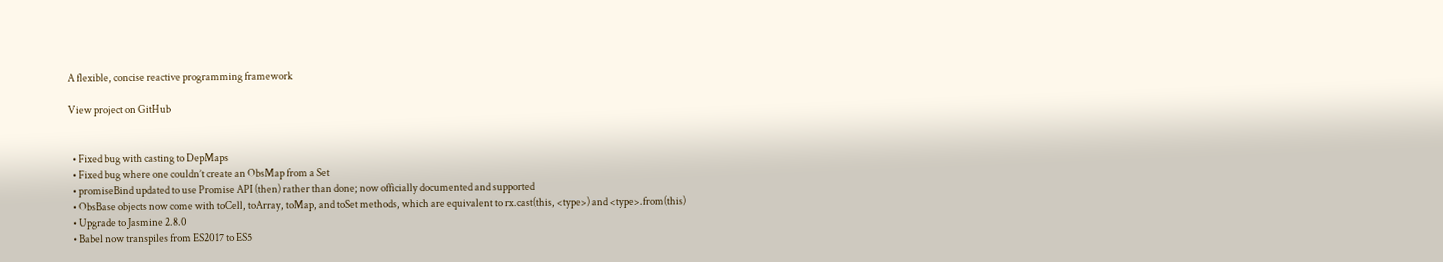A flexible, concise reactive programming framework

View project on GitHub


  • Fixed bug with casting to DepMaps
  • Fixed bug where one couldn’t create an ObsMap from a Set
  • promiseBind updated to use Promise API (then) rather than done; now officially documented and supported
  • ObsBase objects now come with toCell, toArray, toMap, and toSet methods, which are equivalent to rx.cast(this, <type>) and <type>.from(this)
  • Upgrade to Jasmine 2.8.0
  • Babel now transpiles from ES2017 to ES5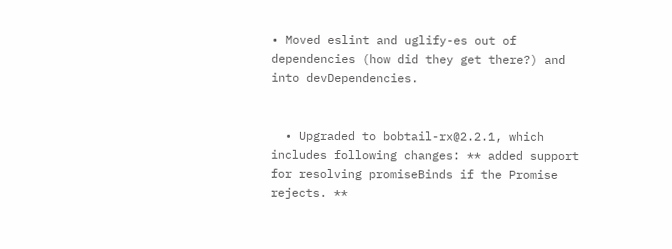• Moved eslint and uglify-es out of dependencies (how did they get there?) and into devDependencies.


  • Upgraded to bobtail-rx@2.2.1, which includes following changes: ** added support for resolving promiseBinds if the Promise rejects. **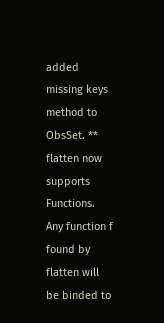added missing keys method to ObsSet. ** flatten now supports Functions. Any function f found by flatten will be binded to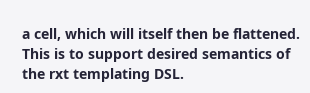a cell, which will itself then be flattened. This is to support desired semantics of the rxt templating DSL.